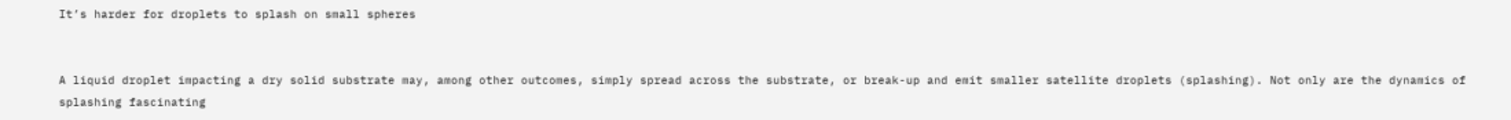It’s harder for droplets to splash on small spheres


A liquid droplet impacting a dry solid substrate may, among other outcomes, simply spread across the substrate, or break-up and emit smaller satellite droplets (splashing). Not only are the dynamics of splashing fascinating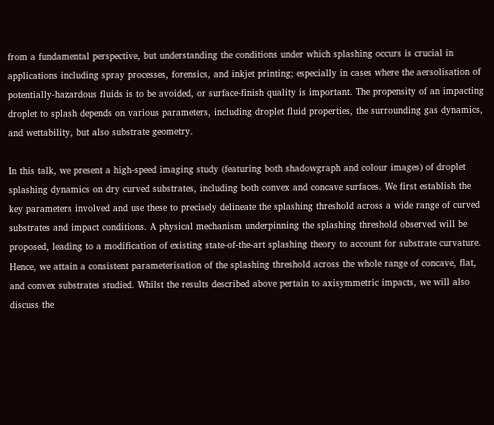from a fundamental perspective, but understanding the conditions under which splashing occurs is crucial in applications including spray processes, forensics, and inkjet printing; especially in cases where the aersolisation of potentially-hazardous fluids is to be avoided, or surface-finish quality is important. The propensity of an impacting droplet to splash depends on various parameters, including droplet fluid properties, the surrounding gas dynamics, and wettability, but also substrate geometry.

In this talk, we present a high-speed imaging study (featuring both shadowgraph and colour images) of droplet splashing dynamics on dry curved substrates, including both convex and concave surfaces. We first establish the key parameters involved and use these to precisely delineate the splashing threshold across a wide range of curved substrates and impact conditions. A physical mechanism underpinning the splashing threshold observed will be proposed, leading to a modification of existing state-of-the-art splashing theory to account for substrate curvature. Hence, we attain a consistent parameterisation of the splashing threshold across the whole range of concave, flat, and convex substrates studied. Whilst the results described above pertain to axisymmetric impacts, we will also discuss the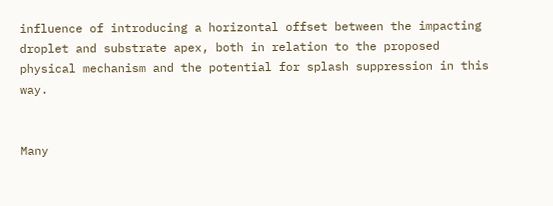influence of introducing a horizontal offset between the impacting droplet and substrate apex, both in relation to the proposed physical mechanism and the potential for splash suppression in this way.


Many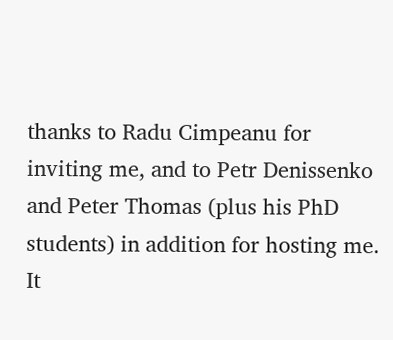thanks to Radu Cimpeanu for inviting me, and to Petr Denissenko and Peter Thomas (plus his PhD students) in addition for hosting me. It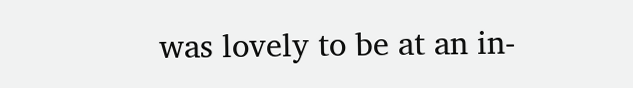was lovely to be at an in-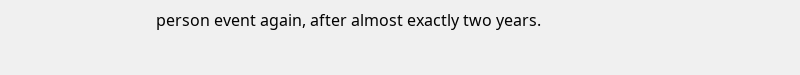person event again, after almost exactly two years.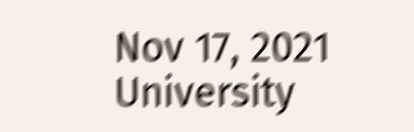Nov 17, 2021
University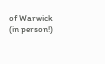of Warwick (in person!)